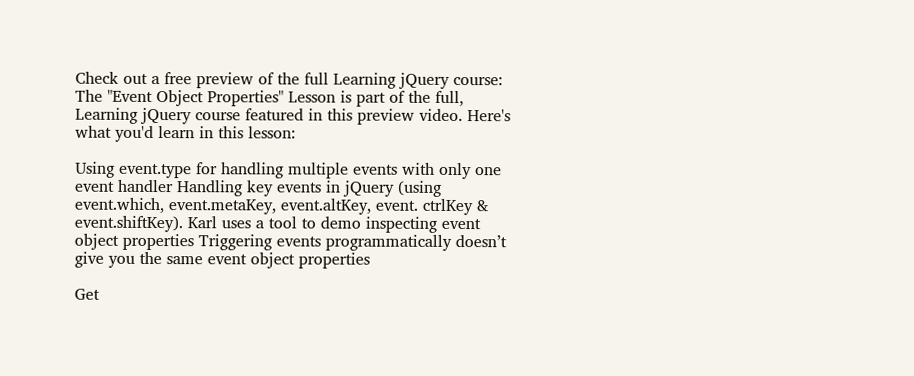Check out a free preview of the full Learning jQuery course:
The "Event Object Properties" Lesson is part of the full, Learning jQuery course featured in this preview video. Here's what you'd learn in this lesson:

Using event.type for handling multiple events with only one event handler Handling key events in jQuery (using event.which, event.metaKey, event.altKey, event. ctrlKey & event.shiftKey). Karl uses a tool to demo inspecting event object properties Triggering events programmatically doesn’t give you the same event object properties

Get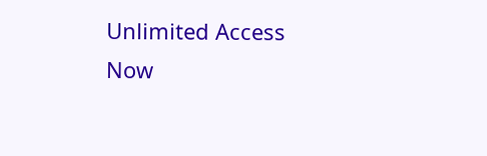Unlimited Access Now